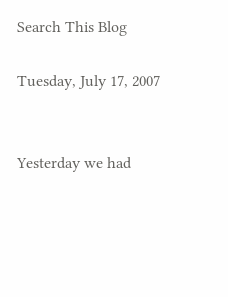Search This Blog

Tuesday, July 17, 2007


Yesterday we had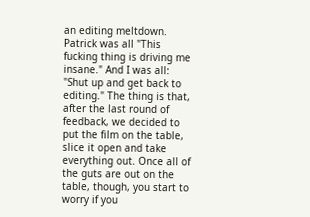an editing meltdown. Patrick was all "This fucking thing is driving me insane." And I was all: "Shut up and get back to editing." The thing is that, after the last round of feedback, we decided to put the film on the table, slice it open and take everything out. Once all of the guts are out on the table, though, you start to worry if you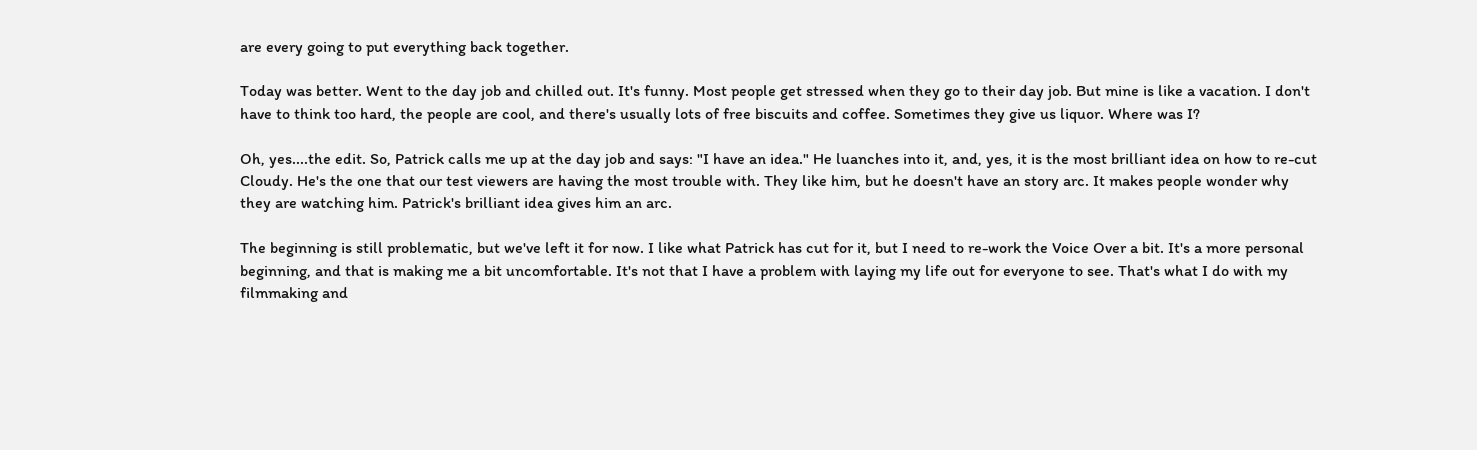are every going to put everything back together.

Today was better. Went to the day job and chilled out. It's funny. Most people get stressed when they go to their day job. But mine is like a vacation. I don't have to think too hard, the people are cool, and there's usually lots of free biscuits and coffee. Sometimes they give us liquor. Where was I?

Oh, yes....the edit. So, Patrick calls me up at the day job and says: "I have an idea." He luanches into it, and, yes, it is the most brilliant idea on how to re-cut Cloudy. He's the one that our test viewers are having the most trouble with. They like him, but he doesn't have an story arc. It makes people wonder why they are watching him. Patrick's brilliant idea gives him an arc.

The beginning is still problematic, but we've left it for now. I like what Patrick has cut for it, but I need to re-work the Voice Over a bit. It's a more personal beginning, and that is making me a bit uncomfortable. It's not that I have a problem with laying my life out for everyone to see. That's what I do with my filmmaking and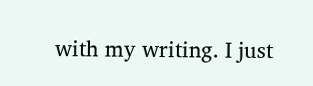with my writing. I just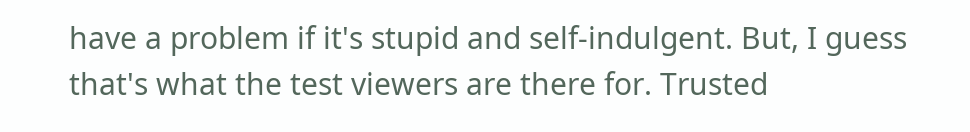have a problem if it's stupid and self-indulgent. But, I guess that's what the test viewers are there for. Trusted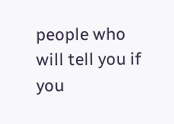people who will tell you if you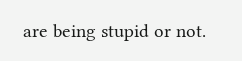are being stupid or not.